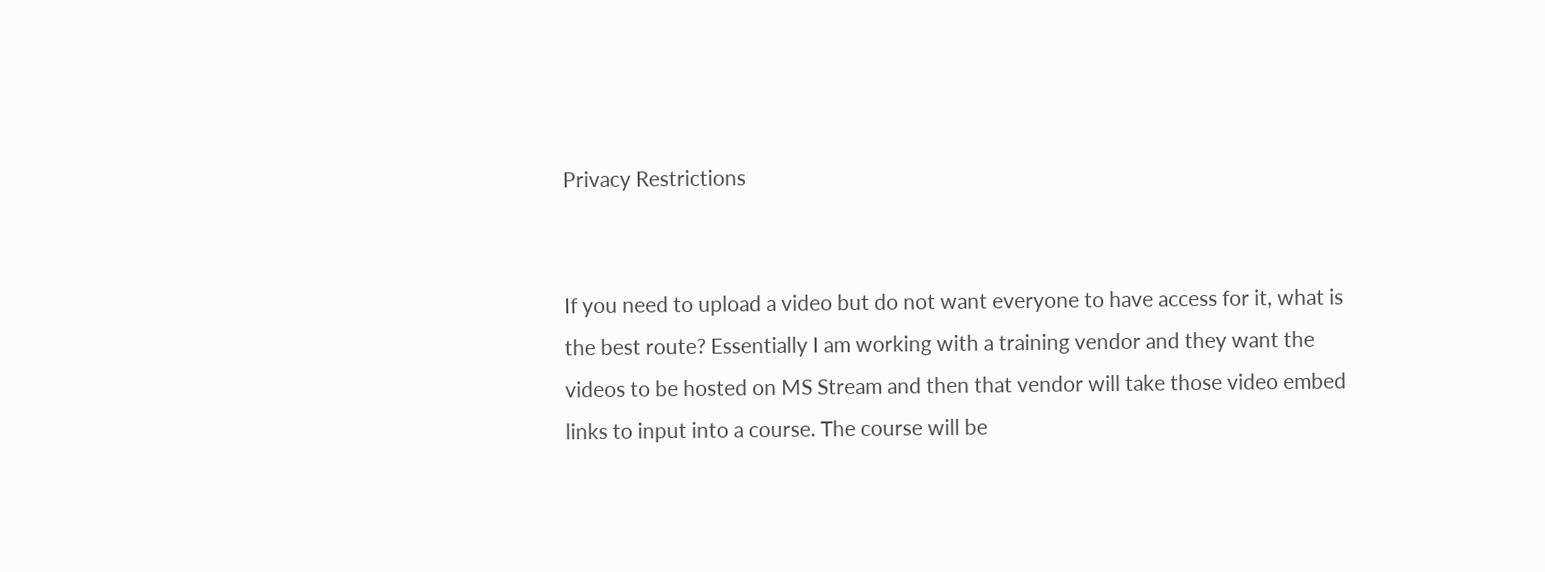Privacy Restrictions


If you need to upload a video but do not want everyone to have access for it, what is the best route? Essentially I am working with a training vendor and they want the videos to be hosted on MS Stream and then that vendor will take those video embed links to input into a course. The course will be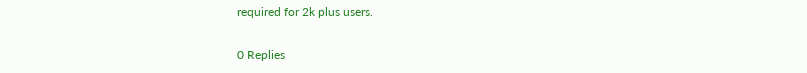required for 2k plus users.

0 Replies